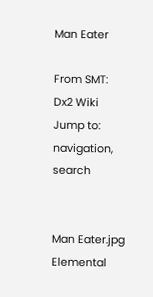Man Eater

From SMT: Dx2 Wiki
Jump to: navigation, search


Man Eater.jpg Elemental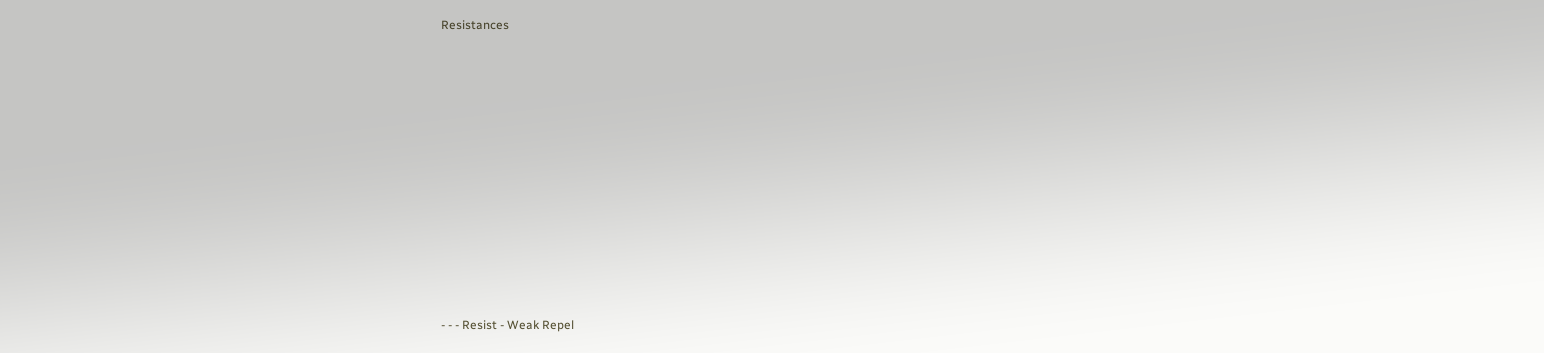Resistances














- - - Resist - Weak Repel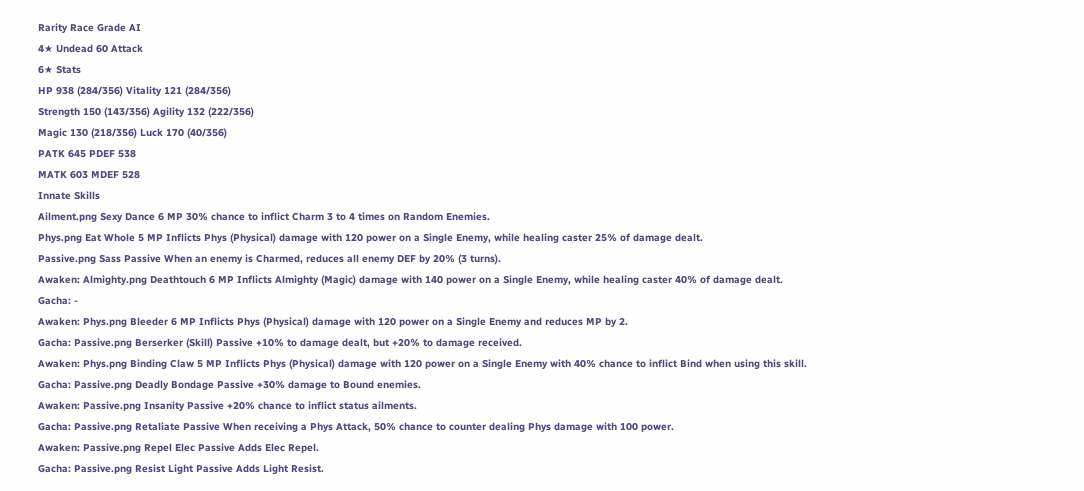Rarity Race Grade AI
4★ Undead 60 Attack
6★ Stats
HP 938 (284/356) Vitality 121 (284/356)
Strength 150 (143/356) Agility 132 (222/356)
Magic 130 (218/356) Luck 170 (40/356)
PATK 645 PDEF 538
MATK 603 MDEF 528
Innate Skills
Ailment.png Sexy Dance 6 MP 30% chance to inflict Charm 3 to 4 times on Random Enemies.
Phys.png Eat Whole 5 MP Inflicts Phys (Physical) damage with 120 power on a Single Enemy, while healing caster 25% of damage dealt.
Passive.png Sass Passive When an enemy is Charmed, reduces all enemy DEF by 20% (3 turns).
Awaken: Almighty.png Deathtouch 6 MP Inflicts Almighty (Magic) damage with 140 power on a Single Enemy, while healing caster 40% of damage dealt.
Gacha: -
Awaken: Phys.png Bleeder 6 MP Inflicts Phys (Physical) damage with 120 power on a Single Enemy and reduces MP by 2.
Gacha: Passive.png Berserker (Skill) Passive +10% to damage dealt, but +20% to damage received.
Awaken: Phys.png Binding Claw 5 MP Inflicts Phys (Physical) damage with 120 power on a Single Enemy with 40% chance to inflict Bind when using this skill.
Gacha: Passive.png Deadly Bondage Passive +30% damage to Bound enemies.
Awaken: Passive.png Insanity Passive +20% chance to inflict status ailments.
Gacha: Passive.png Retaliate Passive When receiving a Phys Attack, 50% chance to counter dealing Phys damage with 100 power.
Awaken: Passive.png Repel Elec Passive Adds Elec Repel.
Gacha: Passive.png Resist Light Passive Adds Light Resist.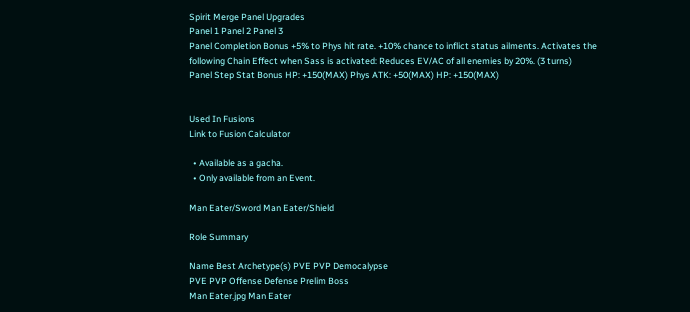Spirit Merge Panel Upgrades
Panel 1 Panel 2 Panel 3
Panel Completion Bonus +5% to Phys hit rate. +10% chance to inflict status ailments. Activates the following Chain Effect when Sass is activated: Reduces EV/AC of all enemies by 20%. (3 turns)
Panel Step Stat Bonus HP: +150(MAX) Phys ATK: +50(MAX) HP: +150(MAX)


Used In Fusions
Link to Fusion Calculator

  • Available as a gacha.
  • Only available from an Event.

Man Eater/Sword Man Eater/Shield

Role Summary

Name Best Archetype(s) PVE PVP Democalypse
PVE PVP Offense Defense Prelim Boss
Man Eater.jpg Man Eater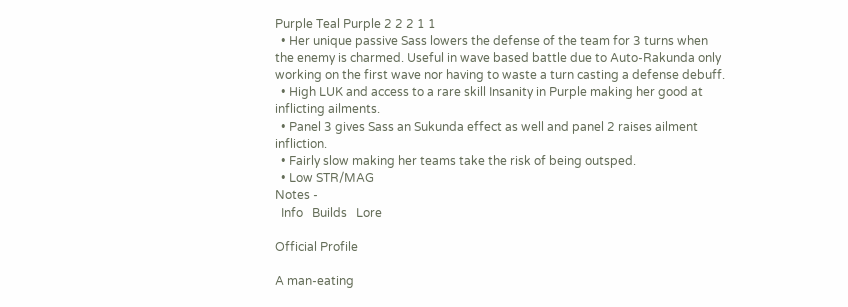Purple Teal Purple 2 2 2 1 1
  • Her unique passive Sass lowers the defense of the team for 3 turns when the enemy is charmed. Useful in wave based battle due to Auto-Rakunda only working on the first wave nor having to waste a turn casting a defense debuff.
  • High LUK and access to a rare skill Insanity in Purple making her good at inflicting ailments.
  • Panel 3 gives Sass an Sukunda effect as well and panel 2 raises ailment infliction.
  • Fairly slow making her teams take the risk of being outsped.
  • Low STR/MAG
Notes -
  Info   Builds   Lore

Official Profile

A man-eating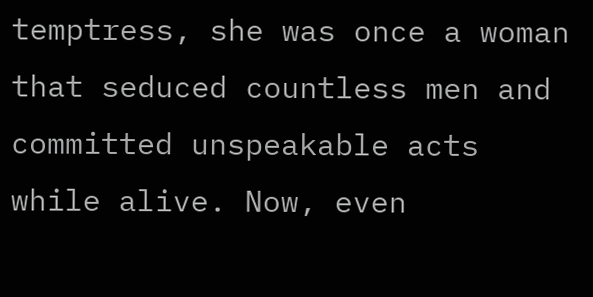temptress, she was once a woman that seduced countless men and committed unspeakable acts while alive. Now, even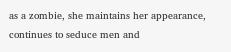as a zombie, she maintains her appearance, continues to seduce men and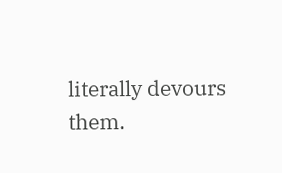literally devours them.